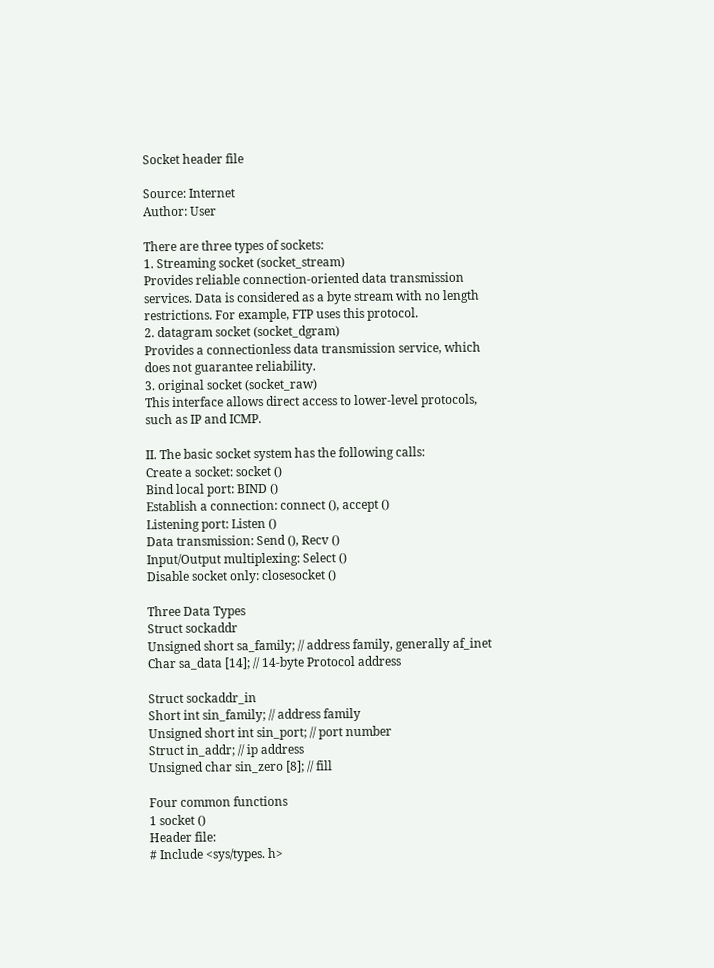Socket header file

Source: Internet
Author: User

There are three types of sockets:
1. Streaming socket (socket_stream)
Provides reliable connection-oriented data transmission services. Data is considered as a byte stream with no length restrictions. For example, FTP uses this protocol.
2. datagram socket (socket_dgram)
Provides a connectionless data transmission service, which does not guarantee reliability.
3. original socket (socket_raw)
This interface allows direct access to lower-level protocols, such as IP and ICMP.

II. The basic socket system has the following calls:
Create a socket: socket ()
Bind local port: BIND ()
Establish a connection: connect (), accept ()
Listening port: Listen ()
Data transmission: Send (), Recv ()
Input/Output multiplexing: Select ()
Disable socket only: closesocket ()

Three Data Types
Struct sockaddr
Unsigned short sa_family; // address family, generally af_inet
Char sa_data [14]; // 14-byte Protocol address

Struct sockaddr_in
Short int sin_family; // address family
Unsigned short int sin_port; // port number
Struct in_addr; // ip address
Unsigned char sin_zero [8]; // fill

Four common functions
1 socket ()
Header file:
# Include <sys/types. h>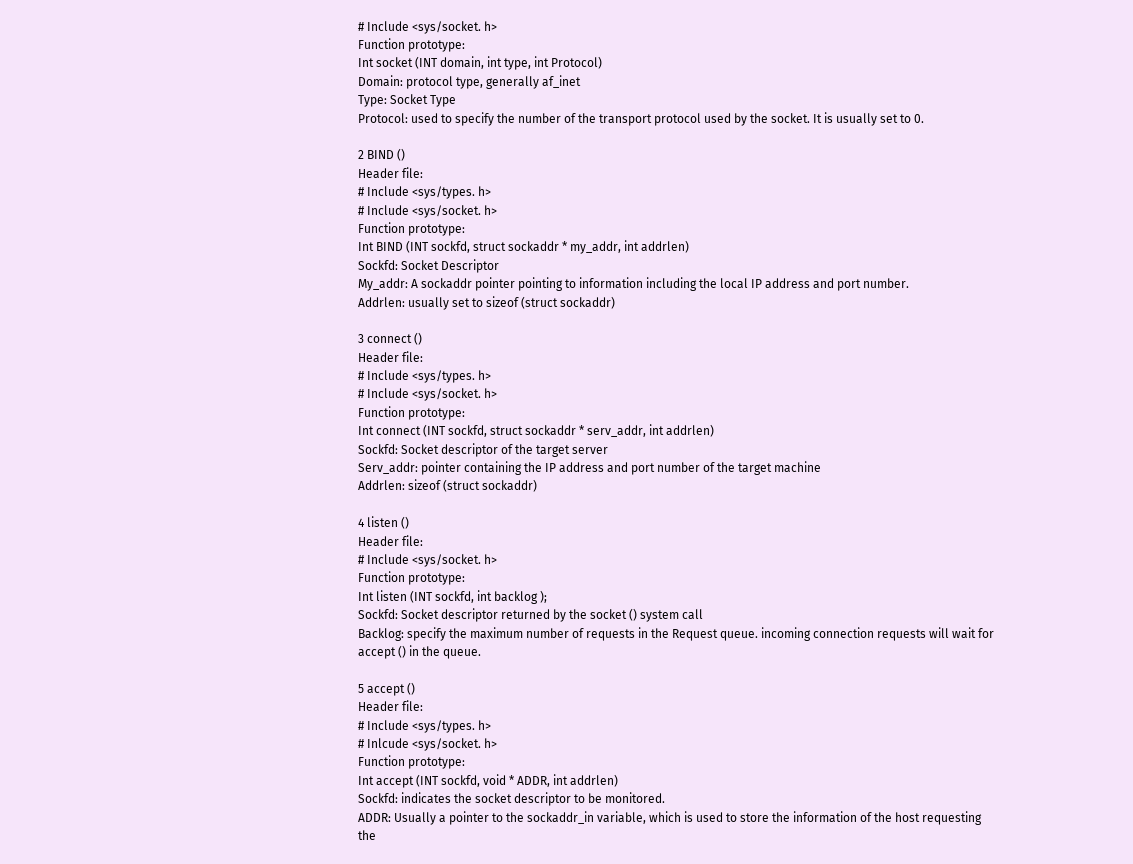# Include <sys/socket. h>
Function prototype:
Int socket (INT domain, int type, int Protocol)
Domain: protocol type, generally af_inet
Type: Socket Type
Protocol: used to specify the number of the transport protocol used by the socket. It is usually set to 0.

2 BIND ()
Header file:
# Include <sys/types. h>
# Include <sys/socket. h>
Function prototype:
Int BIND (INT sockfd, struct sockaddr * my_addr, int addrlen)
Sockfd: Socket Descriptor
My_addr: A sockaddr pointer pointing to information including the local IP address and port number.
Addrlen: usually set to sizeof (struct sockaddr)

3 connect ()
Header file:
# Include <sys/types. h>
# Include <sys/socket. h>
Function prototype:
Int connect (INT sockfd, struct sockaddr * serv_addr, int addrlen)
Sockfd: Socket descriptor of the target server
Serv_addr: pointer containing the IP address and port number of the target machine
Addrlen: sizeof (struct sockaddr)

4 listen ()
Header file:
# Include <sys/socket. h>
Function prototype:
Int listen (INT sockfd, int backlog );
Sockfd: Socket descriptor returned by the socket () system call
Backlog: specify the maximum number of requests in the Request queue. incoming connection requests will wait for accept () in the queue.

5 accept ()
Header file:
# Include <sys/types. h>
# Inlcude <sys/socket. h>
Function prototype:
Int accept (INT sockfd, void * ADDR, int addrlen)
Sockfd: indicates the socket descriptor to be monitored.
ADDR: Usually a pointer to the sockaddr_in variable, which is used to store the information of the host requesting the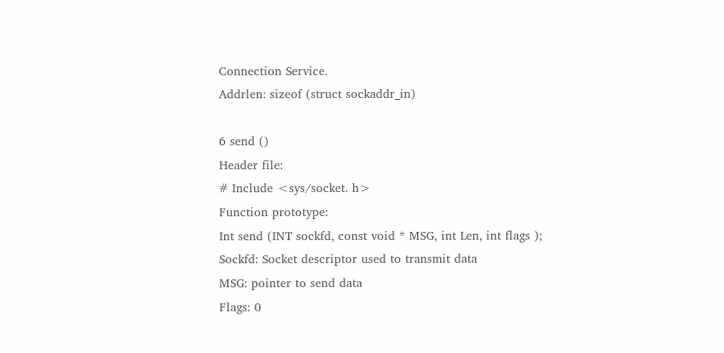Connection Service.
Addrlen: sizeof (struct sockaddr_in)

6 send ()
Header file:
# Include <sys/socket. h>
Function prototype:
Int send (INT sockfd, const void * MSG, int Len, int flags );
Sockfd: Socket descriptor used to transmit data
MSG: pointer to send data
Flags: 0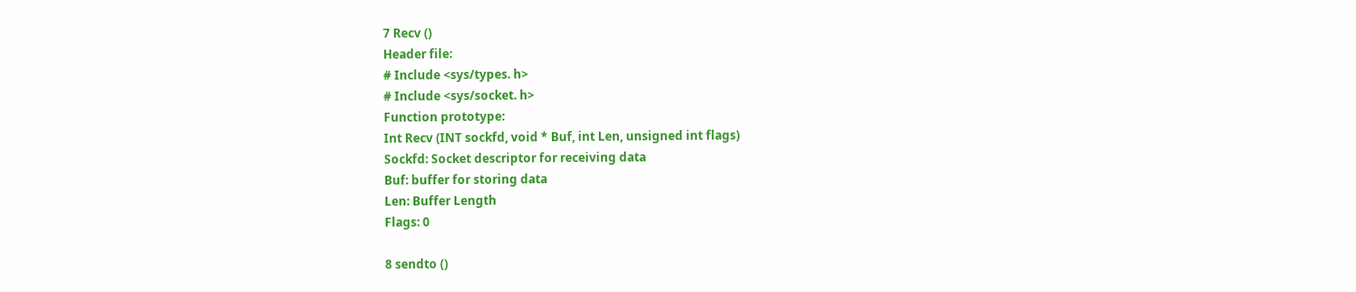7 Recv ()
Header file:
# Include <sys/types. h>
# Include <sys/socket. h>
Function prototype:
Int Recv (INT sockfd, void * Buf, int Len, unsigned int flags)
Sockfd: Socket descriptor for receiving data
Buf: buffer for storing data
Len: Buffer Length
Flags: 0

8 sendto ()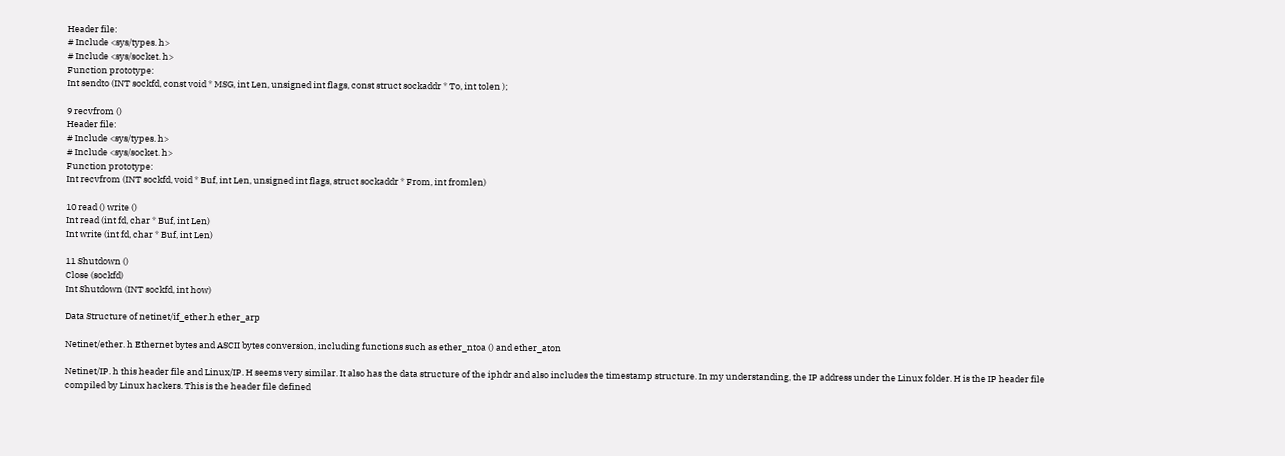Header file:
# Include <sys/types. h>
# Include <sys/socket. h>
Function prototype:
Int sendto (INT sockfd, const void * MSG, int Len, unsigned int flags, const struct sockaddr * To, int tolen );

9 recvfrom ()
Header file:
# Include <sys/types. h>
# Include <sys/socket. h>
Function prototype:
Int recvfrom (INT sockfd, void * Buf, int Len, unsigned int flags, struct sockaddr * From, int fromlen)

10 read () write ()
Int read (int fd, char * Buf, int Len)
Int write (int fd, char * Buf, int Len)

11 Shutdown ()
Close (sockfd)
Int Shutdown (INT sockfd, int how)

Data Structure of netinet/if_ether.h ether_arp

Netinet/ether. h Ethernet bytes and ASCII bytes conversion, including functions such as ether_ntoa () and ether_aton

Netinet/IP. h this header file and Linux/IP. H seems very similar. It also has the data structure of the iphdr and also includes the timestamp structure. In my understanding, the IP address under the Linux folder. H is the IP header file compiled by Linux hackers. This is the header file defined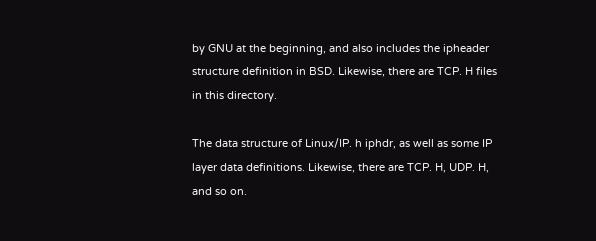by GNU at the beginning, and also includes the ipheader structure definition in BSD. Likewise, there are TCP. H files in this directory.

The data structure of Linux/IP. h iphdr, as well as some IP layer data definitions. Likewise, there are TCP. H, UDP. H, and so on.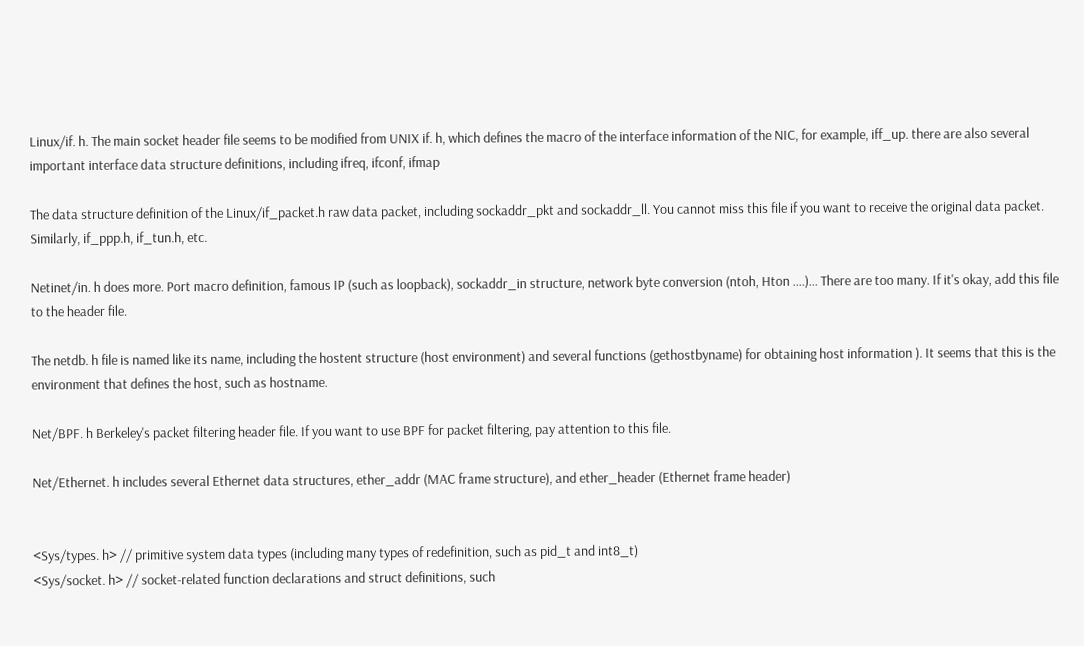Linux/if. h. The main socket header file seems to be modified from UNIX if. h, which defines the macro of the interface information of the NIC, for example, iff_up. there are also several important interface data structure definitions, including ifreq, ifconf, ifmap

The data structure definition of the Linux/if_packet.h raw data packet, including sockaddr_pkt and sockaddr_ll. You cannot miss this file if you want to receive the original data packet. Similarly, if_ppp.h, if_tun.h, etc.

Netinet/in. h does more. Port macro definition, famous IP (such as loopback), sockaddr_in structure, network byte conversion (ntoh, Hton ....)... There are too many. If it's okay, add this file to the header file.

The netdb. h file is named like its name, including the hostent structure (host environment) and several functions (gethostbyname) for obtaining host information ). It seems that this is the environment that defines the host, such as hostname.

Net/BPF. h Berkeley's packet filtering header file. If you want to use BPF for packet filtering, pay attention to this file.

Net/Ethernet. h includes several Ethernet data structures, ether_addr (MAC frame structure), and ether_header (Ethernet frame header)


<Sys/types. h> // primitive system data types (including many types of redefinition, such as pid_t and int8_t)
<Sys/socket. h> // socket-related function declarations and struct definitions, such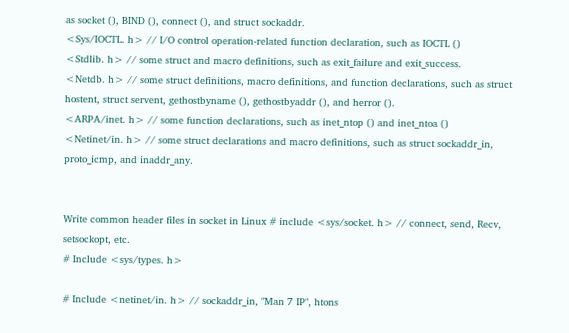as socket (), BIND (), connect (), and struct sockaddr.
<Sys/IOCTL. h> // I/O control operation-related function declaration, such as IOCTL ()
<Stdlib. h> // some struct and macro definitions, such as exit_failure and exit_success.
<Netdb. h> // some struct definitions, macro definitions, and function declarations, such as struct hostent, struct servent, gethostbyname (), gethostbyaddr (), and herror ().
<ARPA/inet. h> // some function declarations, such as inet_ntop () and inet_ntoa ()
<Netinet/in. h> // some struct declarations and macro definitions, such as struct sockaddr_in, proto_icmp, and inaddr_any.


Write common header files in socket in Linux # include <sys/socket. h> // connect, send, Recv, setsockopt, etc.
# Include <sys/types. h>

# Include <netinet/in. h> // sockaddr_in, "Man 7 IP", htons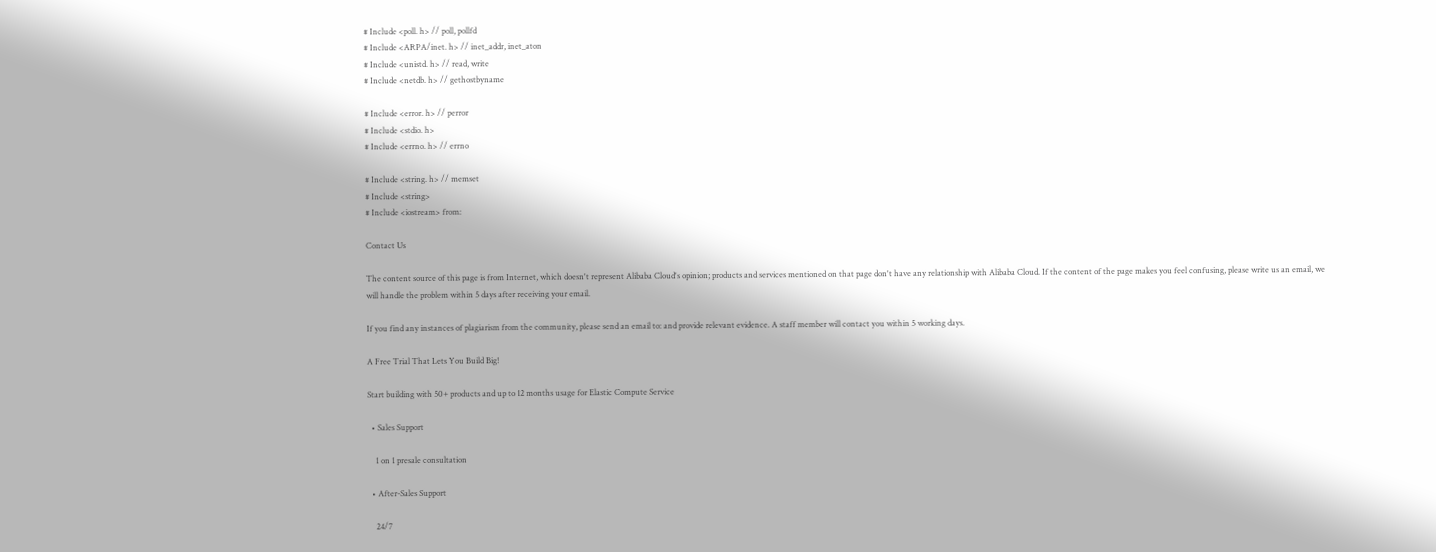# Include <poll. h> // poll, pollfd
# Include <ARPA/inet. h> // inet_addr, inet_aton
# Include <unistd. h> // read, write
# Include <netdb. h> // gethostbyname

# Include <error. h> // perror
# Include <stdio. h>
# Include <errno. h> // errno

# Include <string. h> // memset
# Include <string>
# Include <iostream> from:

Contact Us

The content source of this page is from Internet, which doesn't represent Alibaba Cloud's opinion; products and services mentioned on that page don't have any relationship with Alibaba Cloud. If the content of the page makes you feel confusing, please write us an email, we will handle the problem within 5 days after receiving your email.

If you find any instances of plagiarism from the community, please send an email to: and provide relevant evidence. A staff member will contact you within 5 working days.

A Free Trial That Lets You Build Big!

Start building with 50+ products and up to 12 months usage for Elastic Compute Service

  • Sales Support

    1 on 1 presale consultation

  • After-Sales Support

    24/7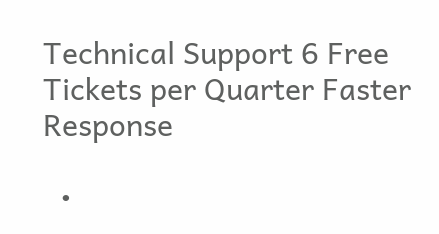Technical Support 6 Free Tickets per Quarter Faster Response

  •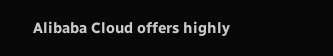Alibaba Cloud offers highly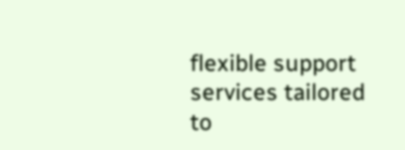flexible support services tailored to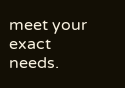meet your exact needs.